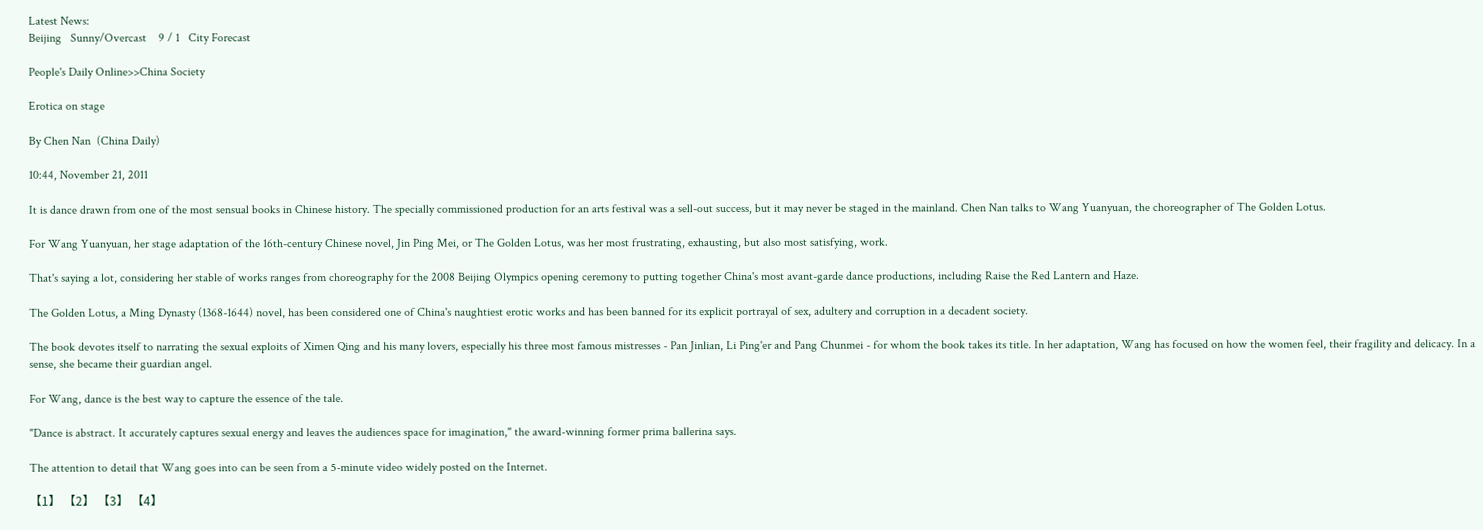Latest News:
Beijing   Sunny/Overcast    9 / 1   City Forecast

People's Daily Online>>China Society

Erotica on stage

By Chen Nan  (China Daily)

10:44, November 21, 2011

It is dance drawn from one of the most sensual books in Chinese history. The specially commissioned production for an arts festival was a sell-out success, but it may never be staged in the mainland. Chen Nan talks to Wang Yuanyuan, the choreographer of The Golden Lotus.

For Wang Yuanyuan, her stage adaptation of the 16th-century Chinese novel, Jin Ping Mei, or The Golden Lotus, was her most frustrating, exhausting, but also most satisfying, work.

That's saying a lot, considering her stable of works ranges from choreography for the 2008 Beijing Olympics opening ceremony to putting together China's most avant-garde dance productions, including Raise the Red Lantern and Haze.

The Golden Lotus, a Ming Dynasty (1368-1644) novel, has been considered one of China's naughtiest erotic works and has been banned for its explicit portrayal of sex, adultery and corruption in a decadent society.

The book devotes itself to narrating the sexual exploits of Ximen Qing and his many lovers, especially his three most famous mistresses - Pan Jinlian, Li Ping'er and Pang Chunmei - for whom the book takes its title. In her adaptation, Wang has focused on how the women feel, their fragility and delicacy. In a sense, she became their guardian angel.

For Wang, dance is the best way to capture the essence of the tale.

"Dance is abstract. It accurately captures sexual energy and leaves the audiences space for imagination," the award-winning former prima ballerina says.

The attention to detail that Wang goes into can be seen from a 5-minute video widely posted on the Internet.

【1】 【2】 【3】 【4】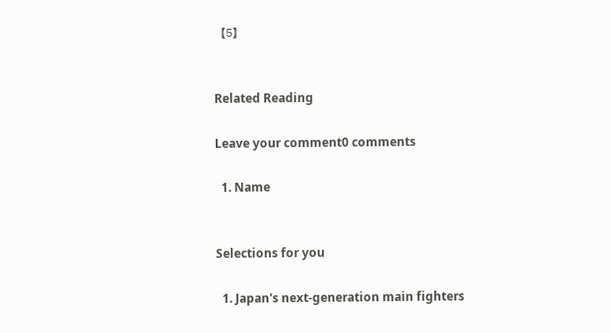【5】


Related Reading

Leave your comment0 comments

  1. Name


Selections for you

  1. Japan's next-generation main fighters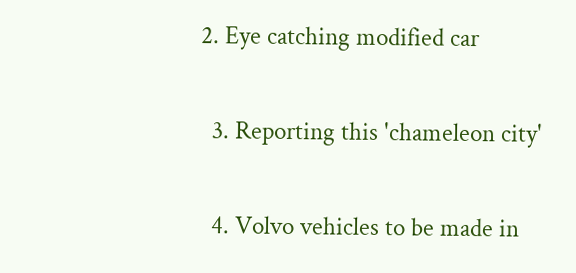2. Eye catching modified car

  3. Reporting this 'chameleon city'

  4. Volvo vehicles to be made in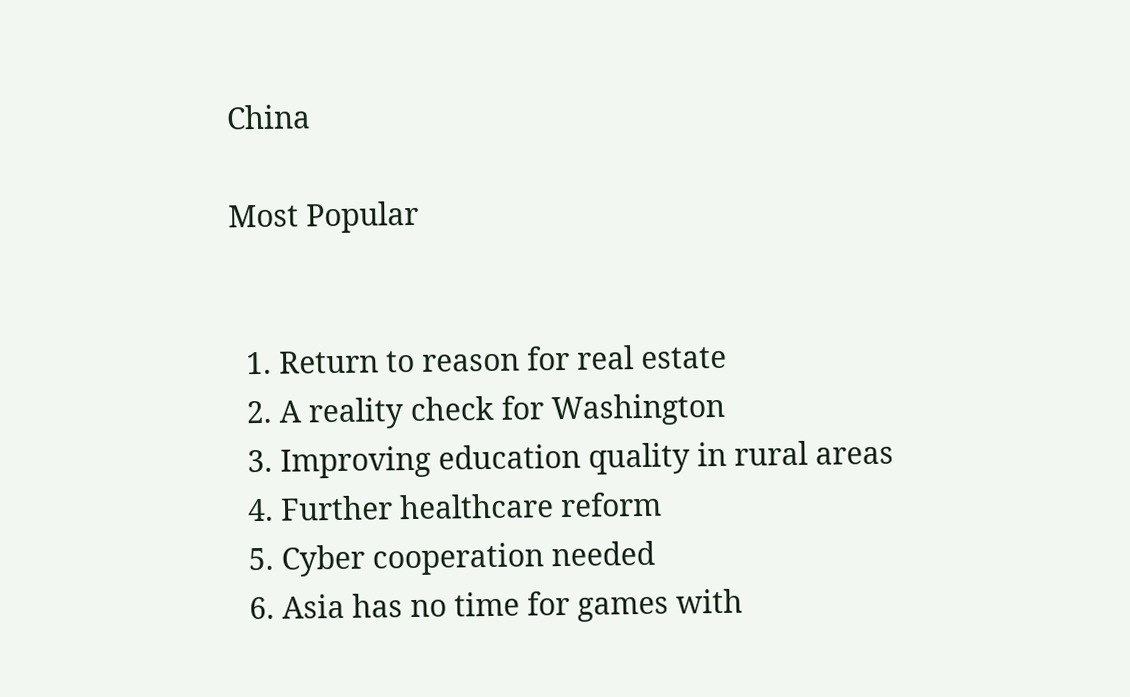China

Most Popular


  1. Return to reason for real estate
  2. A reality check for Washington
  3. Improving education quality in rural areas
  4. Further healthcare reform
  5. Cyber cooperation needed
  6. Asia has no time for games with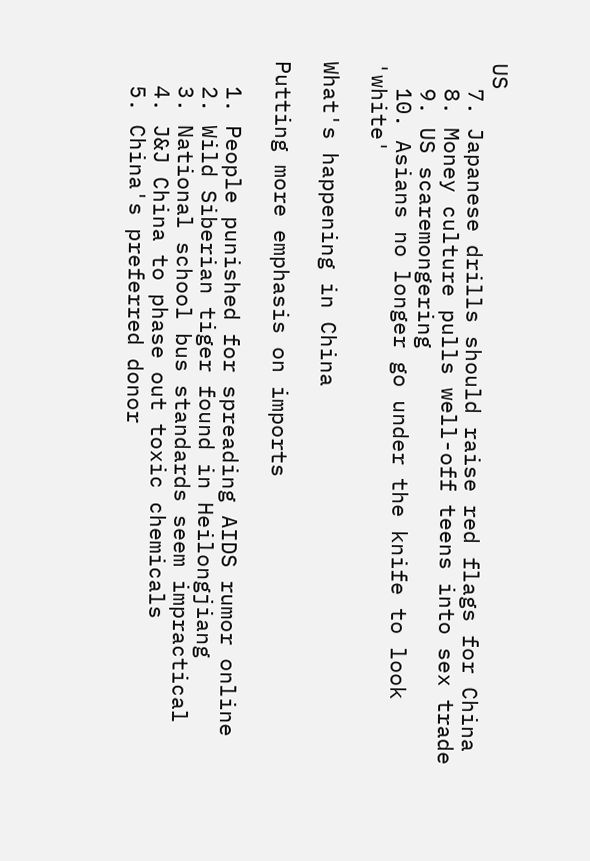US
  7. Japanese drills should raise red flags for China
  8. Money culture pulls well-off teens into sex trade
  9. US scaremongering
  10. Asians no longer go under the knife to look 'white'

What's happening in China

Putting more emphasis on imports

  1. People punished for spreading AIDS rumor online
  2. Wild Siberian tiger found in Heilongjiang
  3. National school bus standards seem impractical
  4. J&J China to phase out toxic chemicals
  5. China's preferred donor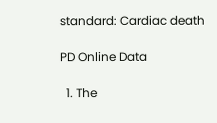standard: Cardiac death

PD Online Data

  1. The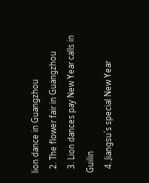lion dance in Guangzhou
  2. The flower fair in Guangzhou
  3. Lion dances pay New Year calls in Guilin
  4. Jiangsu´s special New Year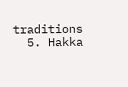traditions
  5. Hakka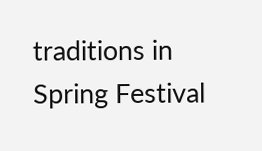traditions in Spring Festival